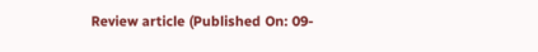Review article (Published On: 09-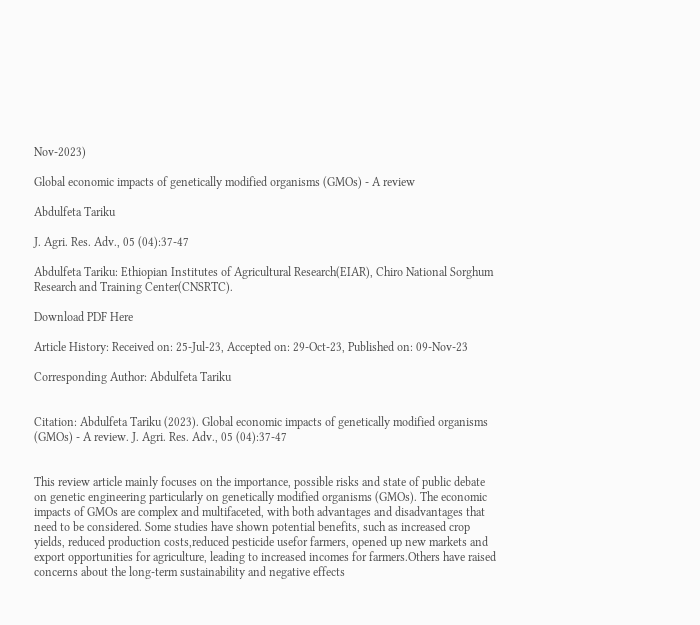Nov-2023)

Global economic impacts of genetically modified organisms (GMOs) - A review

Abdulfeta Tariku

J. Agri. Res. Adv., 05 (04):37-47

Abdulfeta Tariku: Ethiopian Institutes of Agricultural Research(EIAR), Chiro National Sorghum Research and Training Center(CNSRTC).

Download PDF Here

Article History: Received on: 25-Jul-23, Accepted on: 29-Oct-23, Published on: 09-Nov-23

Corresponding Author: Abdulfeta Tariku


Citation: Abdulfeta Tariku (2023). Global economic impacts of genetically modified organisms (GMOs) - A review. J. Agri. Res. Adv., 05 (04):37-47


This review article mainly focuses on the importance, possible risks and state of public debate on genetic engineering particularly on genetically modified organisms (GMOs). The economic impacts of GMOs are complex and multifaceted, with both advantages and disadvantages that need to be considered. Some studies have shown potential benefits, such as increased crop yields, reduced production costs,reduced pesticide usefor farmers, opened up new markets and export opportunities for agriculture, leading to increased incomes for farmers.Others have raised concerns about the long-term sustainability and negative effects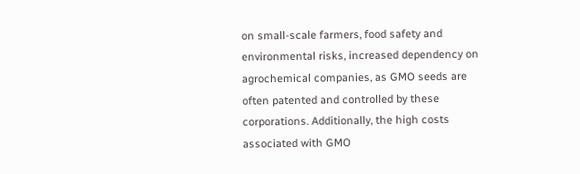on small-scale farmers, food safety and environmental risks, increased dependency on agrochemical companies, as GMO seeds are often patented and controlled by these corporations. Additionally, the high costs associated with GMO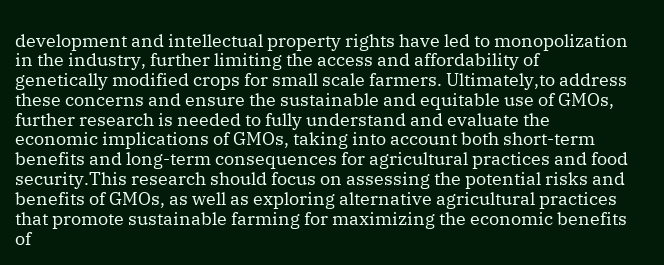development and intellectual property rights have led to monopolization in the industry, further limiting the access and affordability of genetically modified crops for small scale farmers. Ultimately,to address these concerns and ensure the sustainable and equitable use of GMOs,  further research is needed to fully understand and evaluate the economic implications of GMOs, taking into account both short-term benefits and long-term consequences for agricultural practices and food security.This research should focus on assessing the potential risks and benefits of GMOs, as well as exploring alternative agricultural practices that promote sustainable farming for maximizing the economic benefits of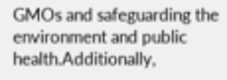GMOs and safeguarding the environment and public health.Additionally,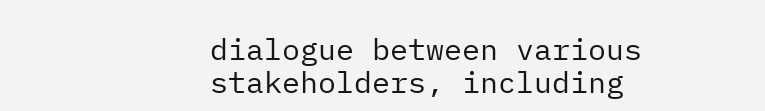dialogue between various stakeholders, including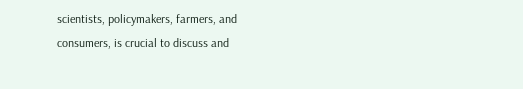scientists, policymakers, farmers, and consumers, is crucial to discuss and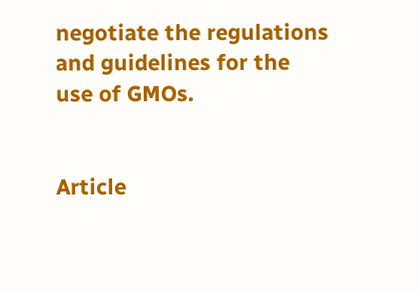negotiate the regulations and guidelines for the use of GMOs.


Article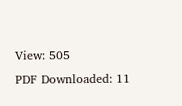View: 505
PDF Downloaded: 11